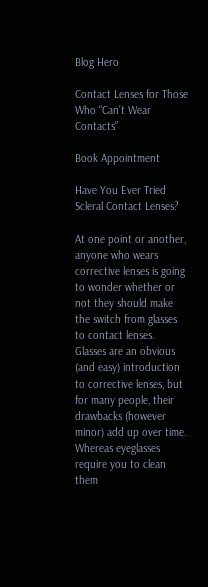Blog Hero

Contact Lenses for Those Who “Can’t Wear Contacts”

Book Appointment

Have You Ever Tried Scleral Contact Lenses?

At one point or another, anyone who wears corrective lenses is going to wonder whether or not they should make the switch from glasses to contact lenses. Glasses are an obvious (and easy) introduction to corrective lenses, but for many people, their drawbacks (however minor) add up over time.
Whereas eyeglasses require you to clean them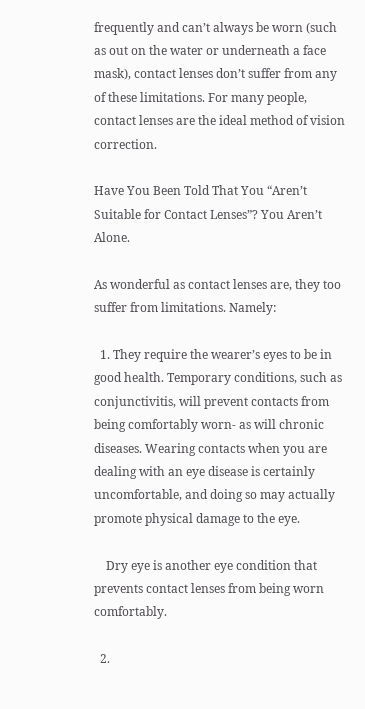frequently and can’t always be worn (such as out on the water or underneath a face mask), contact lenses don’t suffer from any of these limitations. For many people, contact lenses are the ideal method of vision correction.

Have You Been Told That You “Aren’t Suitable for Contact Lenses”? You Aren’t Alone.

As wonderful as contact lenses are, they too suffer from limitations. Namely:

  1. They require the wearer’s eyes to be in good health. Temporary conditions, such as conjunctivitis, will prevent contacts from being comfortably worn- as will chronic diseases. Wearing contacts when you are dealing with an eye disease is certainly uncomfortable, and doing so may actually promote physical damage to the eye.

    Dry eye is another eye condition that prevents contact lenses from being worn comfortably.

  2.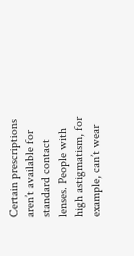Certain prescriptions aren’t available for standard contact lenses. People with high astigmatism, for example, can’t wear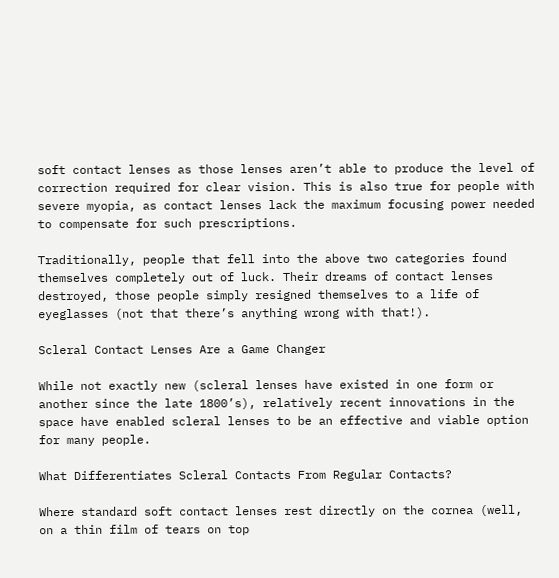soft contact lenses as those lenses aren’t able to produce the level of correction required for clear vision. This is also true for people with severe myopia, as contact lenses lack the maximum focusing power needed to compensate for such prescriptions.

Traditionally, people that fell into the above two categories found themselves completely out of luck. Their dreams of contact lenses destroyed, those people simply resigned themselves to a life of eyeglasses (not that there’s anything wrong with that!).

Scleral Contact Lenses Are a Game Changer

While not exactly new (scleral lenses have existed in one form or another since the late 1800’s), relatively recent innovations in the space have enabled scleral lenses to be an effective and viable option for many people.

What Differentiates Scleral Contacts From Regular Contacts?

Where standard soft contact lenses rest directly on the cornea (well, on a thin film of tears on top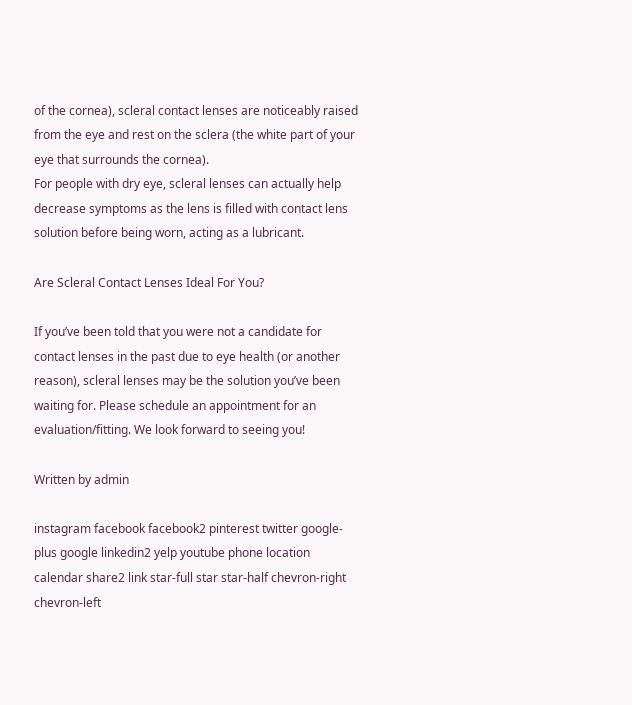of the cornea), scleral contact lenses are noticeably raised from the eye and rest on the sclera (the white part of your eye that surrounds the cornea).
For people with dry eye, scleral lenses can actually help decrease symptoms as the lens is filled with contact lens solution before being worn, acting as a lubricant.

Are Scleral Contact Lenses Ideal For You?

If you’ve been told that you were not a candidate for contact lenses in the past due to eye health (or another reason), scleral lenses may be the solution you’ve been waiting for. Please schedule an appointment for an evaluation/fitting. We look forward to seeing you!

Written by admin

instagram facebook facebook2 pinterest twitter google-plus google linkedin2 yelp youtube phone location calendar share2 link star-full star star-half chevron-right chevron-left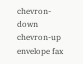chevron-down chevron-up envelope fax